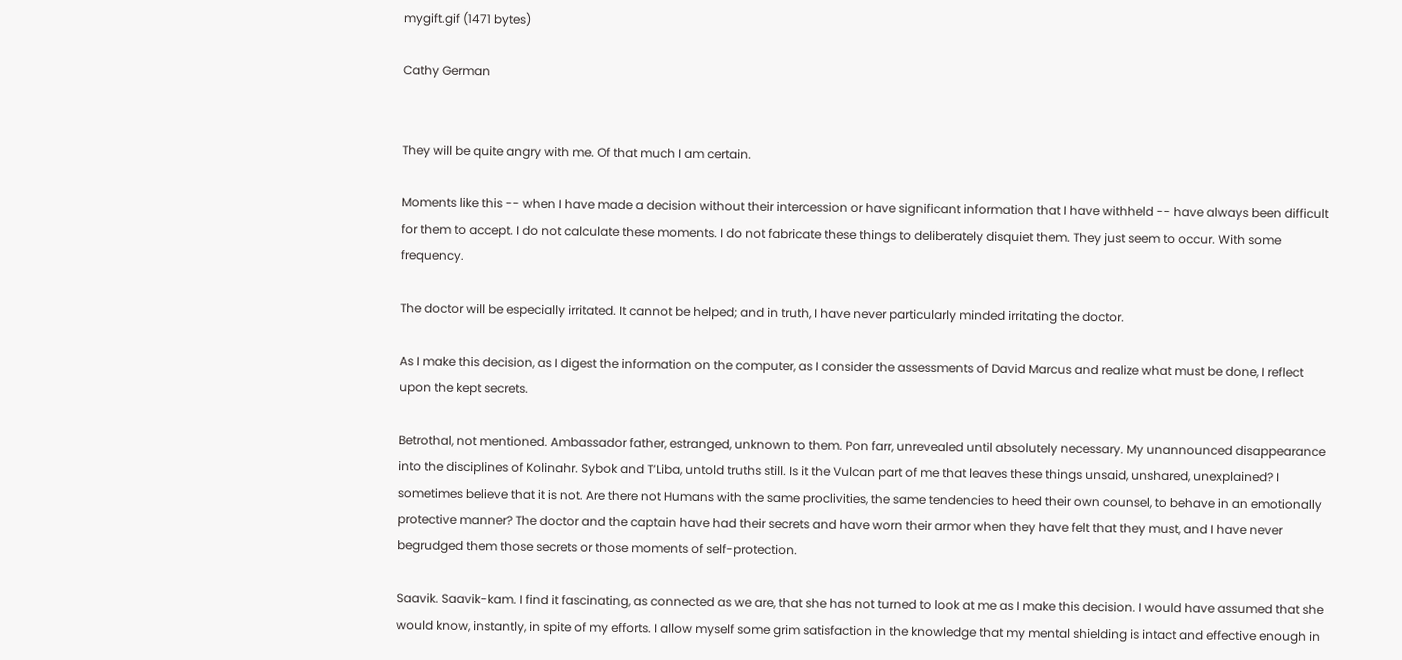mygift.gif (1471 bytes)

Cathy German


They will be quite angry with me. Of that much I am certain.

Moments like this -- when I have made a decision without their intercession or have significant information that I have withheld -- have always been difficult for them to accept. I do not calculate these moments. I do not fabricate these things to deliberately disquiet them. They just seem to occur. With some frequency.

The doctor will be especially irritated. It cannot be helped; and in truth, I have never particularly minded irritating the doctor.

As I make this decision, as I digest the information on the computer, as I consider the assessments of David Marcus and realize what must be done, I reflect upon the kept secrets.

Betrothal, not mentioned. Ambassador father, estranged, unknown to them. Pon farr, unrevealed until absolutely necessary. My unannounced disappearance into the disciplines of Kolinahr. Sybok and T’Liba, untold truths still. Is it the Vulcan part of me that leaves these things unsaid, unshared, unexplained? I sometimes believe that it is not. Are there not Humans with the same proclivities, the same tendencies to heed their own counsel, to behave in an emotionally protective manner? The doctor and the captain have had their secrets and have worn their armor when they have felt that they must, and I have never begrudged them those secrets or those moments of self-protection.

Saavik. Saavik-kam. I find it fascinating, as connected as we are, that she has not turned to look at me as I make this decision. I would have assumed that she would know, instantly, in spite of my efforts. I allow myself some grim satisfaction in the knowledge that my mental shielding is intact and effective enough in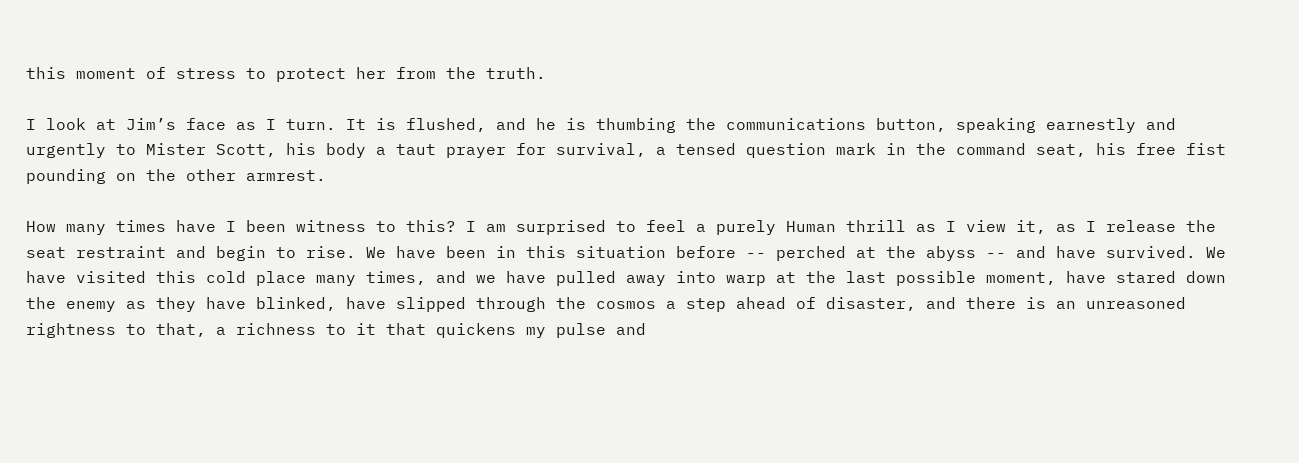this moment of stress to protect her from the truth.

I look at Jim’s face as I turn. It is flushed, and he is thumbing the communications button, speaking earnestly and urgently to Mister Scott, his body a taut prayer for survival, a tensed question mark in the command seat, his free fist pounding on the other armrest.

How many times have I been witness to this? I am surprised to feel a purely Human thrill as I view it, as I release the seat restraint and begin to rise. We have been in this situation before -- perched at the abyss -- and have survived. We have visited this cold place many times, and we have pulled away into warp at the last possible moment, have stared down the enemy as they have blinked, have slipped through the cosmos a step ahead of disaster, and there is an unreasoned rightness to that, a richness to it that quickens my pulse and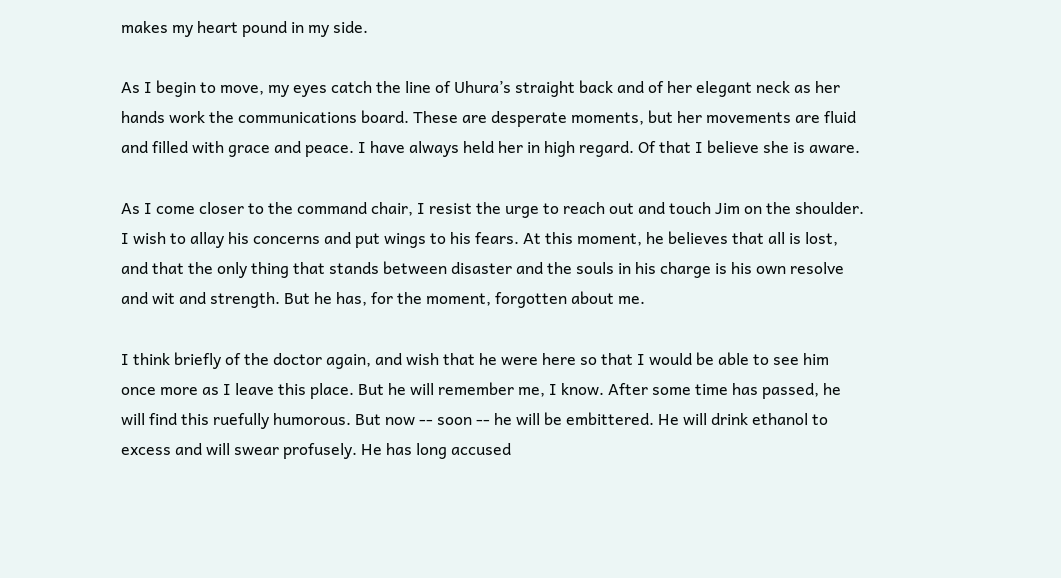makes my heart pound in my side.

As I begin to move, my eyes catch the line of Uhura’s straight back and of her elegant neck as her hands work the communications board. These are desperate moments, but her movements are fluid and filled with grace and peace. I have always held her in high regard. Of that I believe she is aware.

As I come closer to the command chair, I resist the urge to reach out and touch Jim on the shoulder. I wish to allay his concerns and put wings to his fears. At this moment, he believes that all is lost, and that the only thing that stands between disaster and the souls in his charge is his own resolve and wit and strength. But he has, for the moment, forgotten about me.

I think briefly of the doctor again, and wish that he were here so that I would be able to see him once more as I leave this place. But he will remember me, I know. After some time has passed, he will find this ruefully humorous. But now -- soon -- he will be embittered. He will drink ethanol to excess and will swear profusely. He has long accused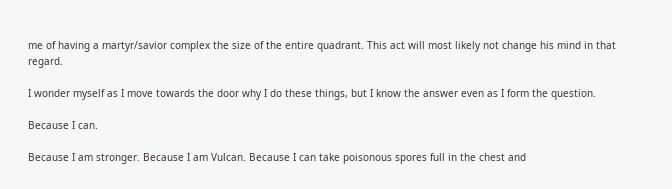me of having a martyr/savior complex the size of the entire quadrant. This act will most likely not change his mind in that regard.

I wonder myself as I move towards the door why I do these things, but I know the answer even as I form the question.

Because I can.

Because I am stronger. Because I am Vulcan. Because I can take poisonous spores full in the chest and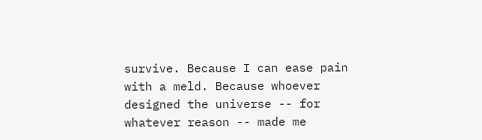survive. Because I can ease pain with a meld. Because whoever designed the universe -- for whatever reason -- made me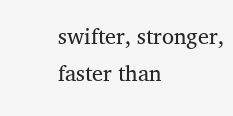swifter, stronger, faster than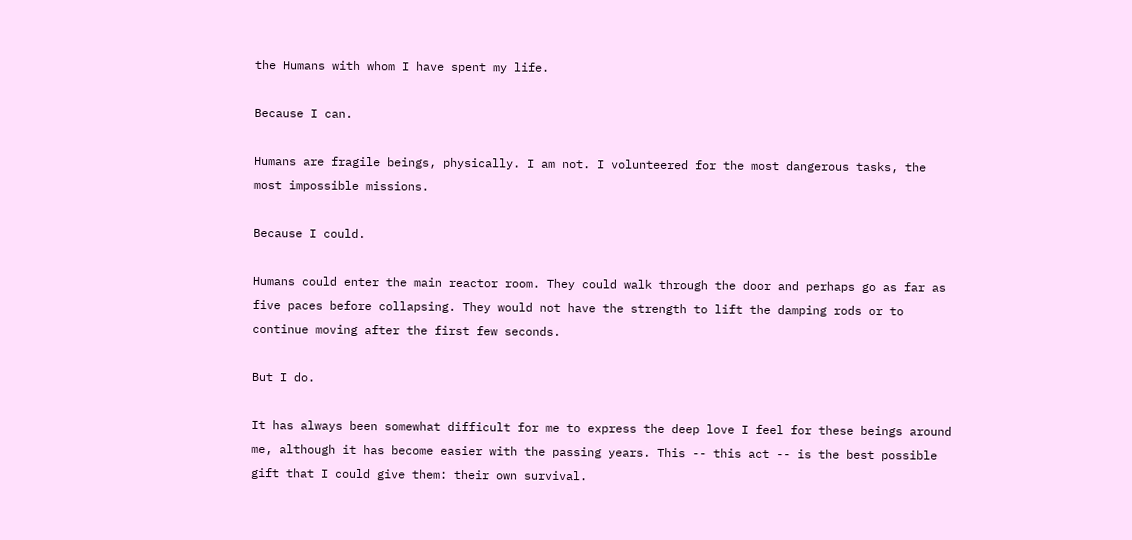the Humans with whom I have spent my life.

Because I can.

Humans are fragile beings, physically. I am not. I volunteered for the most dangerous tasks, the most impossible missions.

Because I could.

Humans could enter the main reactor room. They could walk through the door and perhaps go as far as five paces before collapsing. They would not have the strength to lift the damping rods or to continue moving after the first few seconds.

But I do.

It has always been somewhat difficult for me to express the deep love I feel for these beings around me, although it has become easier with the passing years. This -- this act -- is the best possible gift that I could give them: their own survival.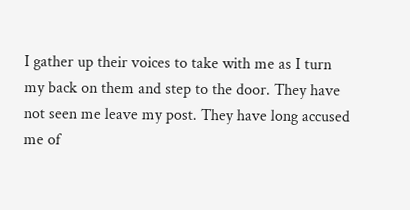I gather up their voices to take with me as I turn my back on them and step to the door. They have not seen me leave my post. They have long accused me of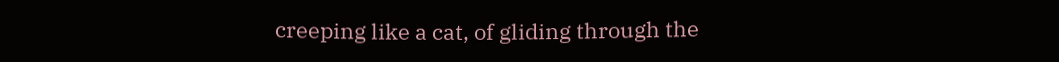creeping like a cat, of gliding through the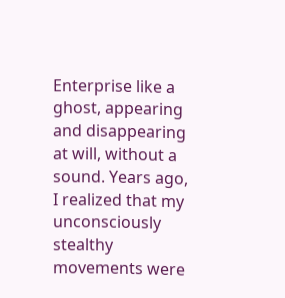Enterprise like a ghost, appearing and disappearing at will, without a sound. Years ago, I realized that my unconsciously stealthy movements were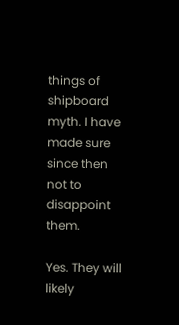things of shipboard myth. I have made sure since then not to disappoint them.

Yes. They will likely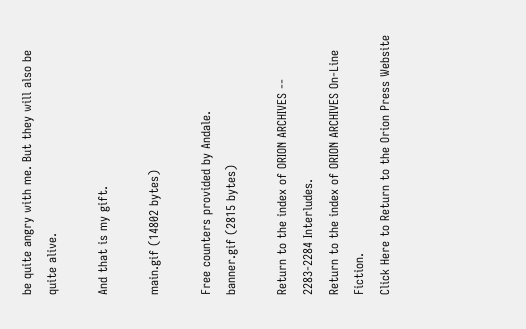be quite angry with me. But they will also be quite alive.

And that is my gift.

main.gif (14802 bytes)

Free counters provided by Andale.
banner.gif (2815 bytes)

Return to the index of ORION ARCHIVES -- 2283-2284 Interludes.
Return to the index of ORION ARCHIVES On-Line Fiction.
Click Here to Return to the Orion Press Website